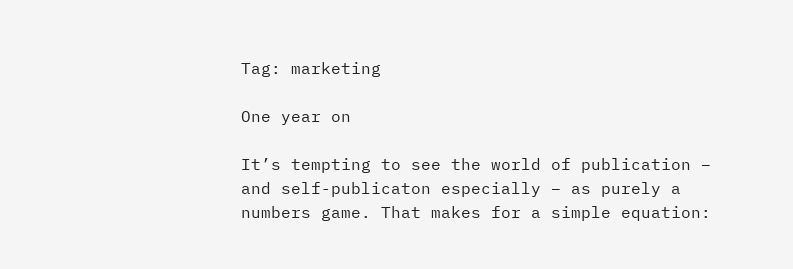Tag: marketing

One year on

It’s tempting to see the world of publication – and self-publicaton especially – as purely a numbers game. That makes for a simple equation: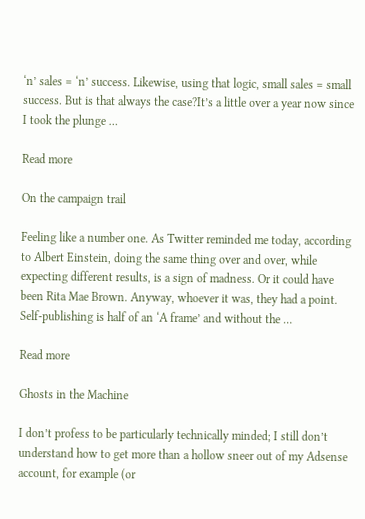‘n’ sales = ‘n’ success. Likewise, using that logic, small sales = small success. But is that always the case?It’s a little over a year now since I took the plunge …

Read more

On the campaign trail

Feeling like a number one. As Twitter reminded me today, according to Albert Einstein, doing the same thing over and over, while expecting different results, is a sign of madness. Or it could have been Rita Mae Brown. Anyway, whoever it was, they had a point. Self-publishing is half of an ‘A frame’ and without the …

Read more

Ghosts in the Machine

I don’t profess to be particularly technically minded; I still don’t understand how to get more than a hollow sneer out of my Adsense account, for example (or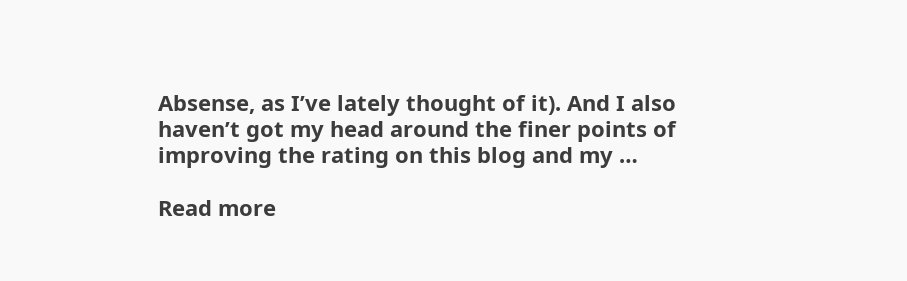Absense, as I’ve lately thought of it). And I also haven’t got my head around the finer points of improving the rating on this blog and my …

Read more